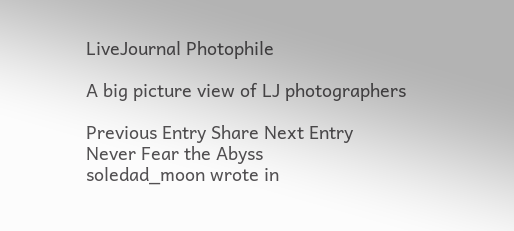LiveJournal Photophile

A big picture view of LJ photographers

Previous Entry Share Next Entry
Never Fear the Abyss
soledad_moon wrote in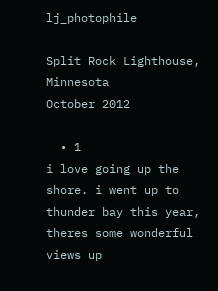lj_photophile

Split Rock Lighthouse, Minnesota
October 2012

  • 1
i love going up the shore. i went up to thunder bay this year, theres some wonderful views up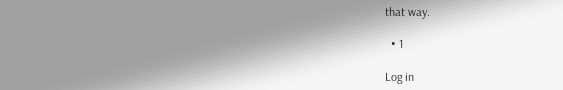that way.

  • 1

Log in